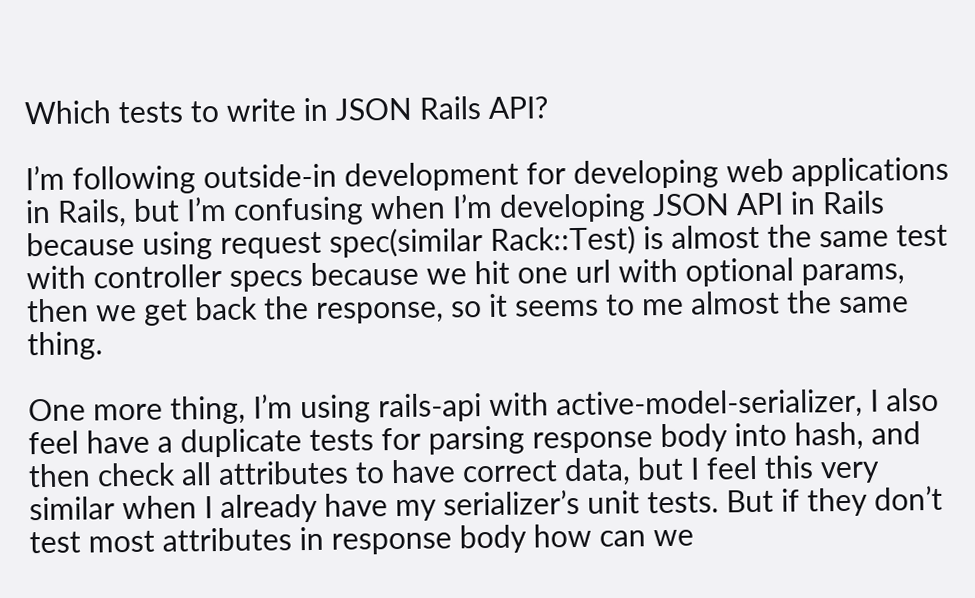Which tests to write in JSON Rails API?

I’m following outside-in development for developing web applications in Rails, but I’m confusing when I’m developing JSON API in Rails because using request spec(similar Rack::Test) is almost the same test with controller specs because we hit one url with optional params, then we get back the response, so it seems to me almost the same thing.

One more thing, I’m using rails-api with active-model-serializer, I also feel have a duplicate tests for parsing response body into hash, and then check all attributes to have correct data, but I feel this very similar when I already have my serializer’s unit tests. But if they don’t test most attributes in response body how can we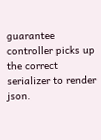guarantee controller picks up the correct serializer to render json.